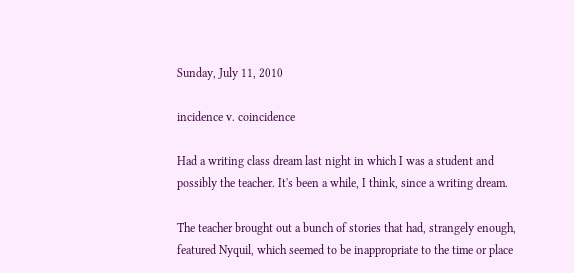Sunday, July 11, 2010

incidence v. coincidence

Had a writing class dream last night in which I was a student and possibly the teacher. It's been a while, I think, since a writing dream.

The teacher brought out a bunch of stories that had, strangely enough, featured Nyquil, which seemed to be inappropriate to the time or place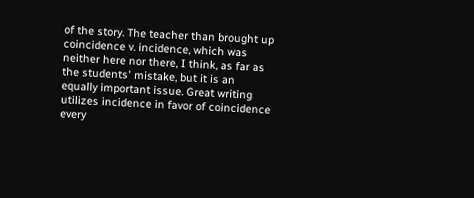of the story. The teacher than brought up coincidence v. incidence, which was neither here nor there, I think, as far as the students' mistake, but it is an equally important issue. Great writing utilizes incidence in favor of coincidence every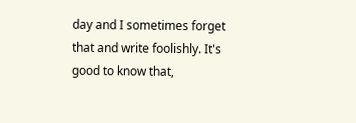day and I sometimes forget that and write foolishly. It's good to know that,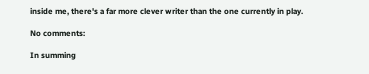inside me, there's a far more clever writer than the one currently in play.

No comments:

In summing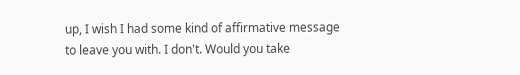up, I wish I had some kind of affirmative message to leave you with. I don't. Would you take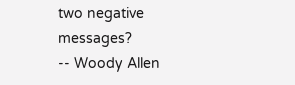two negative messages?
-- Woody Allen